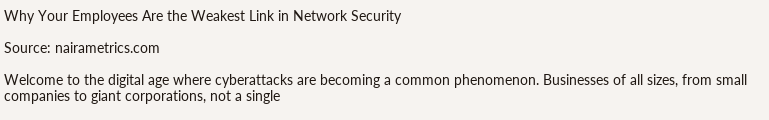Why Your Employees Are the Weakest Link in Network Security

Source: nairametrics.com

Welcome to the digital age where cyberattacks are becoming a common phenomenon. Businesses of all sizes, from small companies to giant corporations, not a single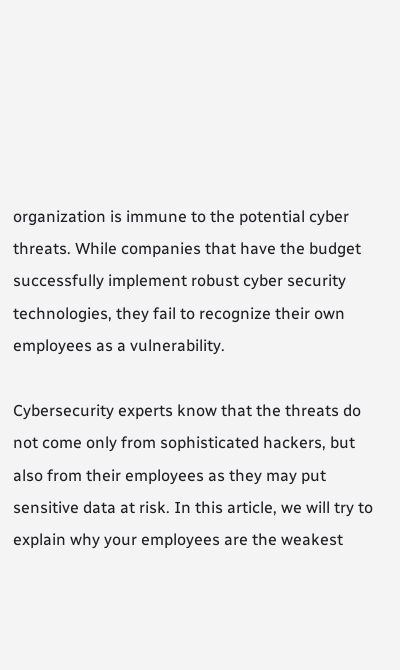organization is immune to the potential cyber threats. While companies that have the budget successfully implement robust cyber security technologies, they fail to recognize their own employees as a vulnerability.

Cybersecurity experts know that the threats do not come only from sophisticated hackers, but also from their employees as they may put sensitive data at risk. In this article, we will try to explain why your employees are the weakest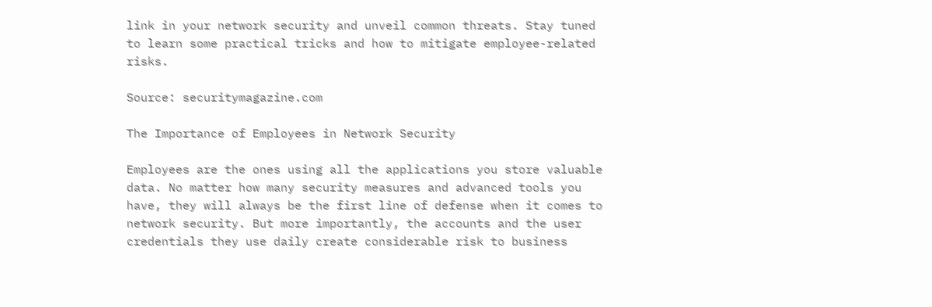link in your network security and unveil common threats. Stay tuned to learn some practical tricks and how to mitigate employee-related risks.

Source: securitymagazine.com

The Importance of Employees in Network Security

Employees are the ones using all the applications you store valuable data. No matter how many security measures and advanced tools you have, they will always be the first line of defense when it comes to network security. But more importantly, the accounts and the user credentials they use daily create considerable risk to business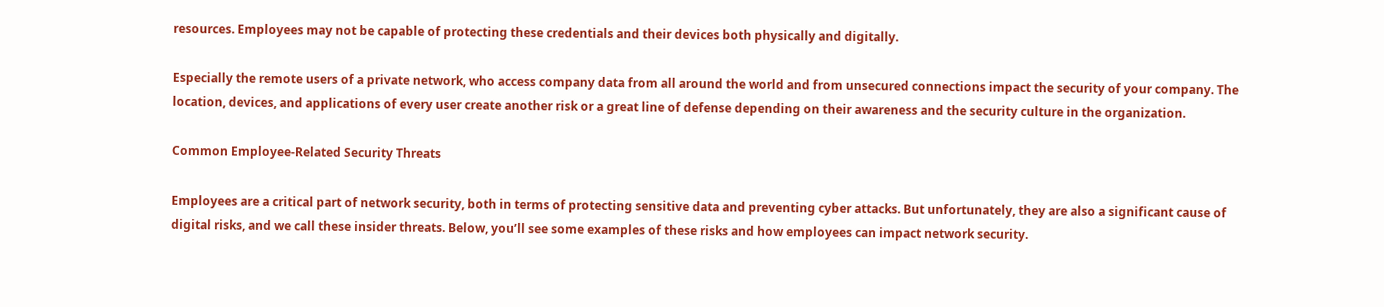resources. Employees may not be capable of protecting these credentials and their devices both physically and digitally.

Especially the remote users of a private network, who access company data from all around the world and from unsecured connections impact the security of your company. The location, devices, and applications of every user create another risk or a great line of defense depending on their awareness and the security culture in the organization.

Common Employee-Related Security Threats

Employees are a critical part of network security, both in terms of protecting sensitive data and preventing cyber attacks. But unfortunately, they are also a significant cause of digital risks, and we call these insider threats. Below, you’ll see some examples of these risks and how employees can impact network security.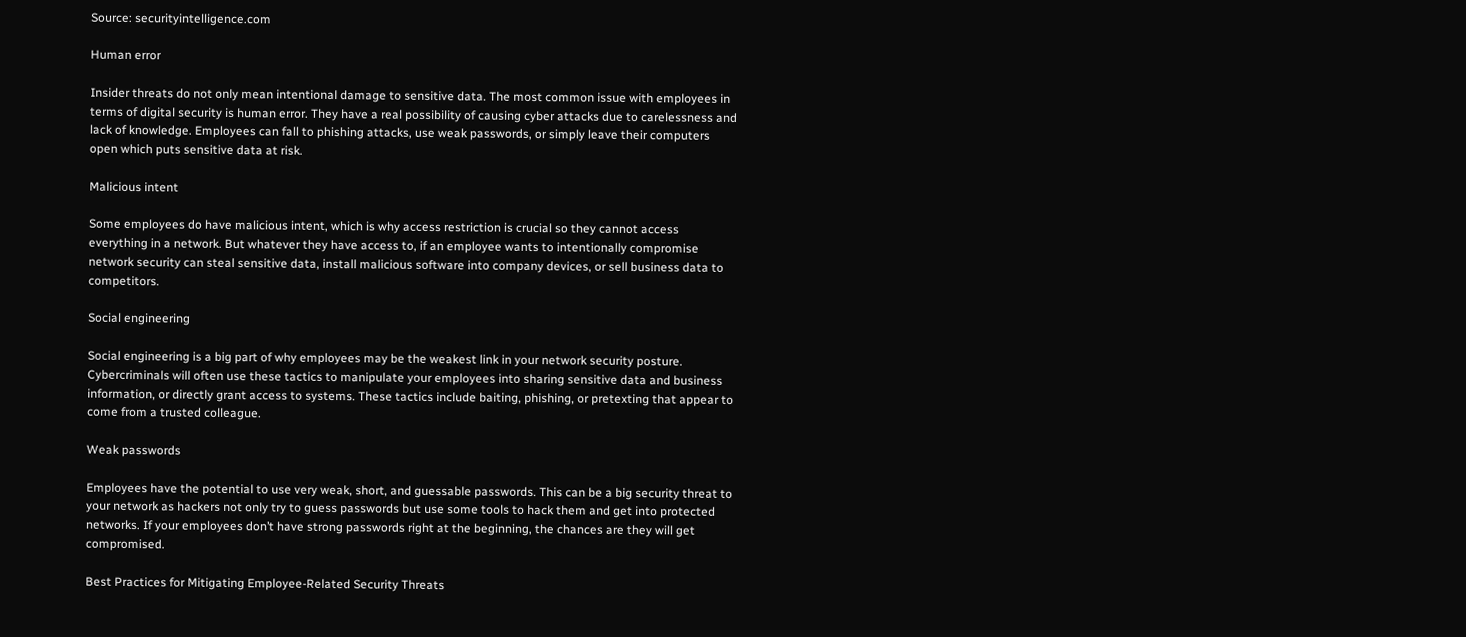Source: securityintelligence.com

Human error

Insider threats do not only mean intentional damage to sensitive data. The most common issue with employees in terms of digital security is human error. They have a real possibility of causing cyber attacks due to carelessness and lack of knowledge. Employees can fall to phishing attacks, use weak passwords, or simply leave their computers open which puts sensitive data at risk.

Malicious intent

Some employees do have malicious intent, which is why access restriction is crucial so they cannot access everything in a network. But whatever they have access to, if an employee wants to intentionally compromise network security can steal sensitive data, install malicious software into company devices, or sell business data to competitors.

Social engineering

Social engineering is a big part of why employees may be the weakest link in your network security posture. Cybercriminals will often use these tactics to manipulate your employees into sharing sensitive data and business information, or directly grant access to systems. These tactics include baiting, phishing, or pretexting that appear to come from a trusted colleague.

Weak passwords

Employees have the potential to use very weak, short, and guessable passwords. This can be a big security threat to your network as hackers not only try to guess passwords but use some tools to hack them and get into protected networks. If your employees don’t have strong passwords right at the beginning, the chances are they will get compromised.

Best Practices for Mitigating Employee-Related Security Threats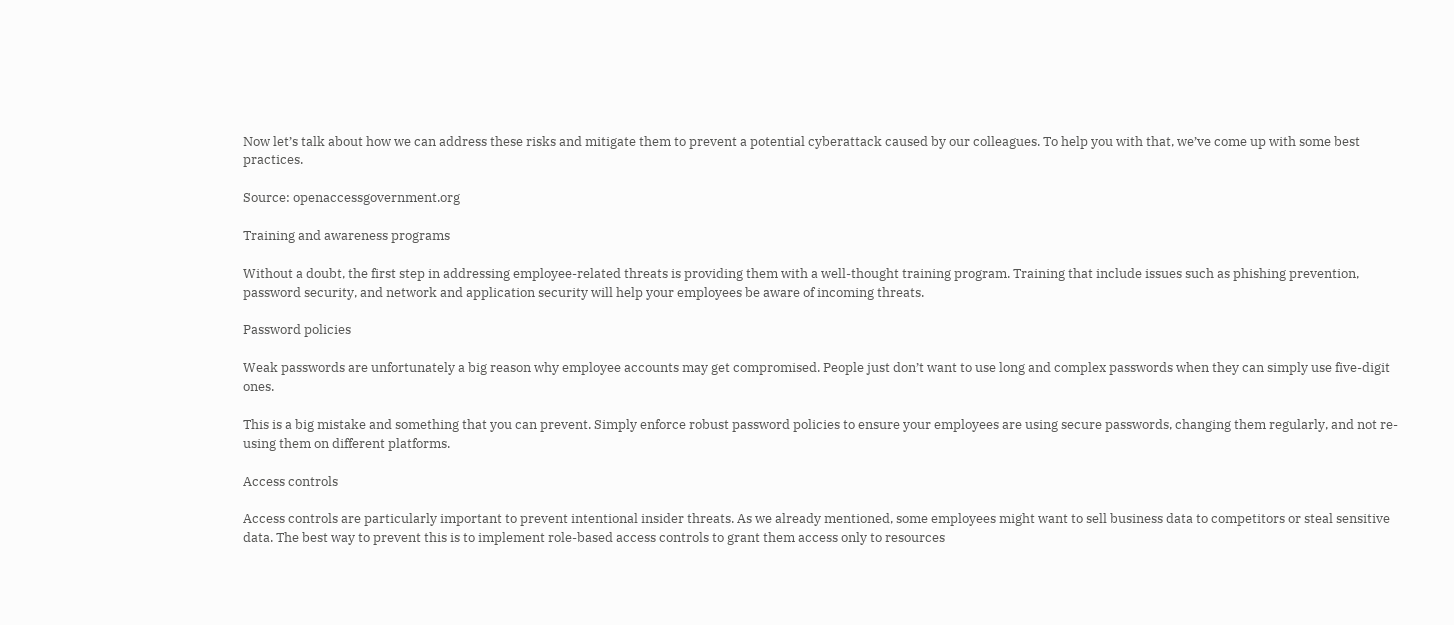Now let’s talk about how we can address these risks and mitigate them to prevent a potential cyberattack caused by our colleagues. To help you with that, we’ve come up with some best practices.

Source: openaccessgovernment.org

Training and awareness programs

Without a doubt, the first step in addressing employee-related threats is providing them with a well-thought training program. Training that include issues such as phishing prevention, password security, and network and application security will help your employees be aware of incoming threats.

Password policies

Weak passwords are unfortunately a big reason why employee accounts may get compromised. People just don’t want to use long and complex passwords when they can simply use five-digit ones.

This is a big mistake and something that you can prevent. Simply enforce robust password policies to ensure your employees are using secure passwords, changing them regularly, and not re-using them on different platforms.

Access controls

Access controls are particularly important to prevent intentional insider threats. As we already mentioned, some employees might want to sell business data to competitors or steal sensitive data. The best way to prevent this is to implement role-based access controls to grant them access only to resources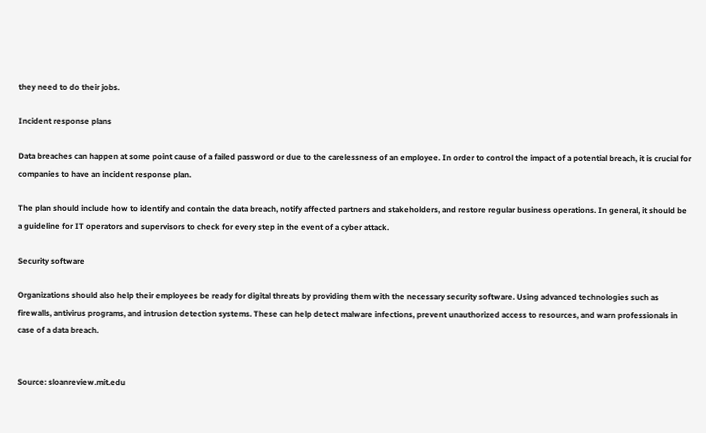they need to do their jobs.

Incident response plans

Data breaches can happen at some point cause of a failed password or due to the carelessness of an employee. In order to control the impact of a potential breach, it is crucial for companies to have an incident response plan.

The plan should include how to identify and contain the data breach, notify affected partners and stakeholders, and restore regular business operations. In general, it should be a guideline for IT operators and supervisors to check for every step in the event of a cyber attack.

Security software

Organizations should also help their employees be ready for digital threats by providing them with the necessary security software. Using advanced technologies such as firewalls, antivirus programs, and intrusion detection systems. These can help detect malware infections, prevent unauthorized access to resources, and warn professionals in case of a data breach.


Source: sloanreview.mit.edu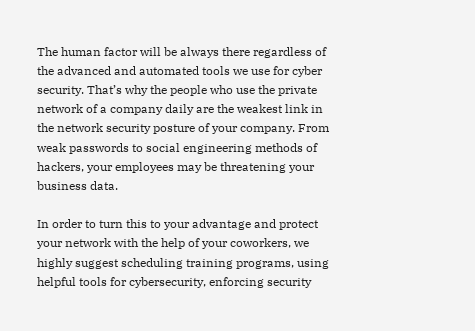The human factor will be always there regardless of the advanced and automated tools we use for cyber security. That’s why the people who use the private network of a company daily are the weakest link in the network security posture of your company. From weak passwords to social engineering methods of hackers, your employees may be threatening your business data.

In order to turn this to your advantage and protect your network with the help of your coworkers, we highly suggest scheduling training programs, using helpful tools for cybersecurity, enforcing security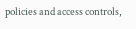policies and access controls,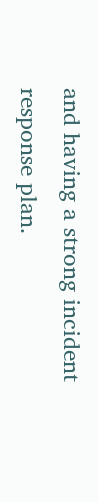and having a strong incident response plan.